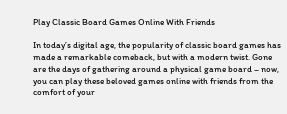Play Classic Board Games Online With Friends

In today’s digital age, the popularity of classic board games has made a remarkable comeback, but with a modern twist. Gone are the days of gathering around a physical game board – now, you can play these beloved games online with friends from the comfort of your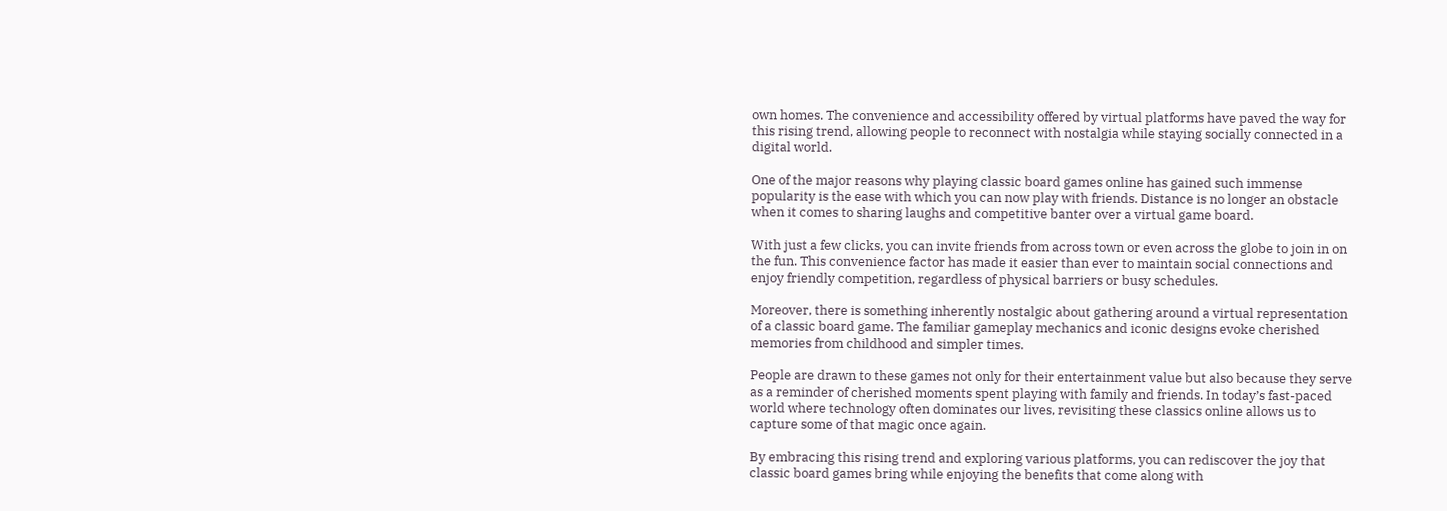own homes. The convenience and accessibility offered by virtual platforms have paved the way for this rising trend, allowing people to reconnect with nostalgia while staying socially connected in a digital world.

One of the major reasons why playing classic board games online has gained such immense popularity is the ease with which you can now play with friends. Distance is no longer an obstacle when it comes to sharing laughs and competitive banter over a virtual game board.

With just a few clicks, you can invite friends from across town or even across the globe to join in on the fun. This convenience factor has made it easier than ever to maintain social connections and enjoy friendly competition, regardless of physical barriers or busy schedules.

Moreover, there is something inherently nostalgic about gathering around a virtual representation of a classic board game. The familiar gameplay mechanics and iconic designs evoke cherished memories from childhood and simpler times.

People are drawn to these games not only for their entertainment value but also because they serve as a reminder of cherished moments spent playing with family and friends. In today’s fast-paced world where technology often dominates our lives, revisiting these classics online allows us to capture some of that magic once again.

By embracing this rising trend and exploring various platforms, you can rediscover the joy that classic board games bring while enjoying the benefits that come along with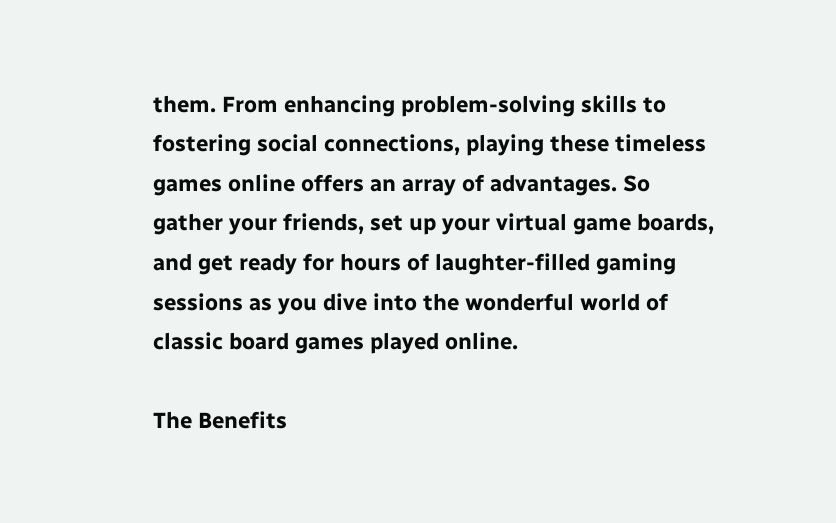them. From enhancing problem-solving skills to fostering social connections, playing these timeless games online offers an array of advantages. So gather your friends, set up your virtual game boards, and get ready for hours of laughter-filled gaming sessions as you dive into the wonderful world of classic board games played online.

The Benefits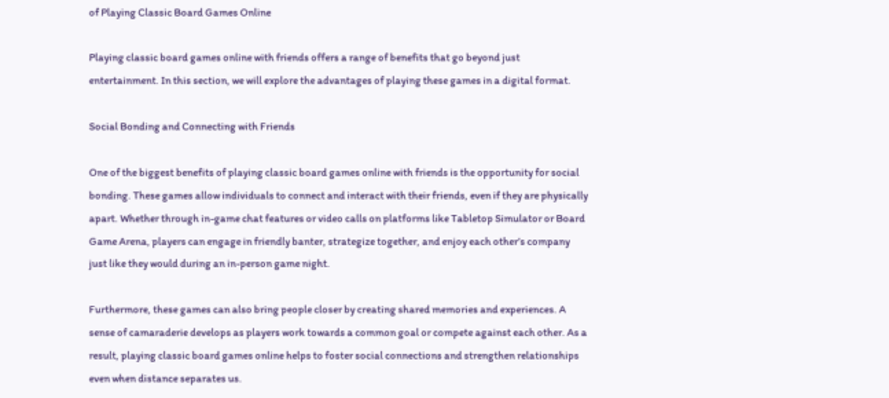of Playing Classic Board Games Online

Playing classic board games online with friends offers a range of benefits that go beyond just entertainment. In this section, we will explore the advantages of playing these games in a digital format.

Social Bonding and Connecting with Friends

One of the biggest benefits of playing classic board games online with friends is the opportunity for social bonding. These games allow individuals to connect and interact with their friends, even if they are physically apart. Whether through in-game chat features or video calls on platforms like Tabletop Simulator or Board Game Arena, players can engage in friendly banter, strategize together, and enjoy each other’s company just like they would during an in-person game night.

Furthermore, these games can also bring people closer by creating shared memories and experiences. A sense of camaraderie develops as players work towards a common goal or compete against each other. As a result, playing classic board games online helps to foster social connections and strengthen relationships even when distance separates us.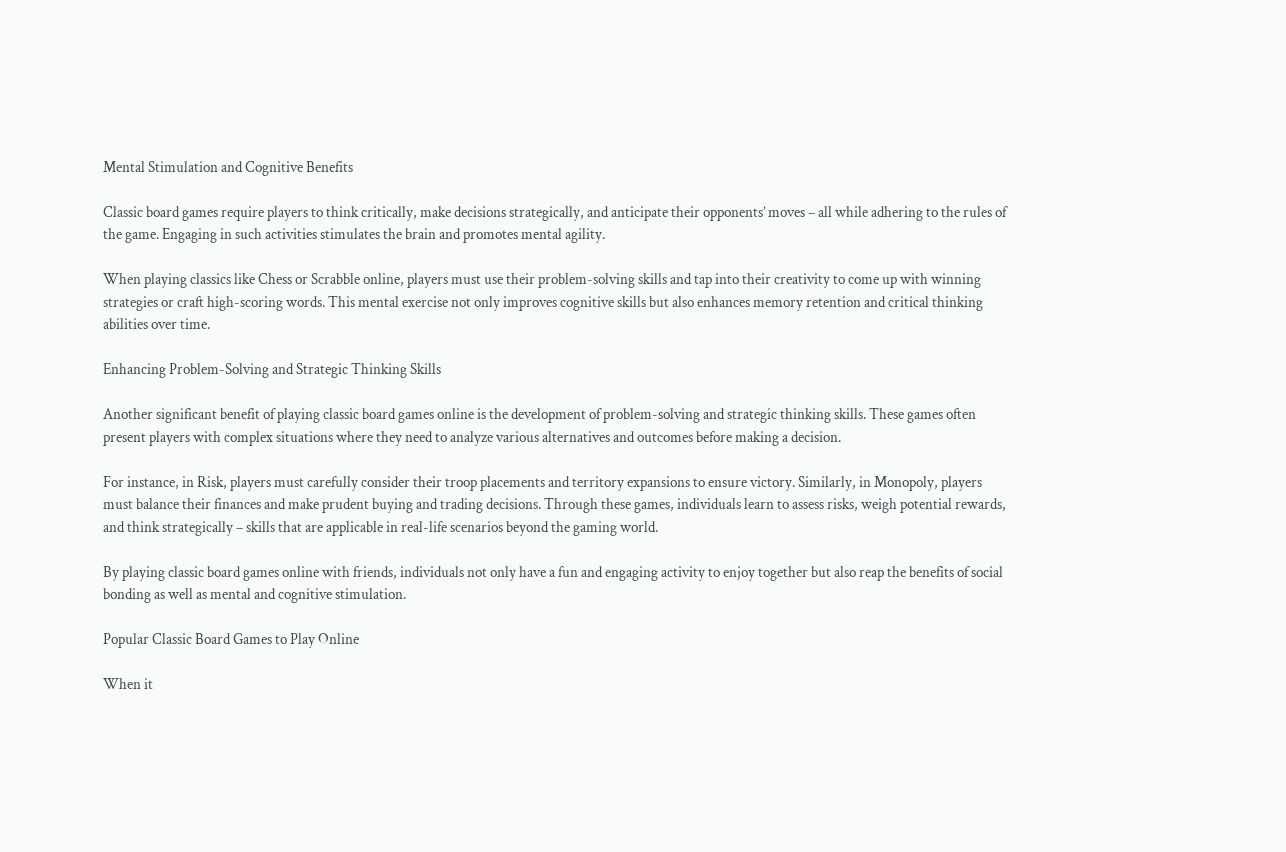Mental Stimulation and Cognitive Benefits

Classic board games require players to think critically, make decisions strategically, and anticipate their opponents’ moves – all while adhering to the rules of the game. Engaging in such activities stimulates the brain and promotes mental agility.

When playing classics like Chess or Scrabble online, players must use their problem-solving skills and tap into their creativity to come up with winning strategies or craft high-scoring words. This mental exercise not only improves cognitive skills but also enhances memory retention and critical thinking abilities over time.

Enhancing Problem-Solving and Strategic Thinking Skills

Another significant benefit of playing classic board games online is the development of problem-solving and strategic thinking skills. These games often present players with complex situations where they need to analyze various alternatives and outcomes before making a decision.

For instance, in Risk, players must carefully consider their troop placements and territory expansions to ensure victory. Similarly, in Monopoly, players must balance their finances and make prudent buying and trading decisions. Through these games, individuals learn to assess risks, weigh potential rewards, and think strategically – skills that are applicable in real-life scenarios beyond the gaming world.

By playing classic board games online with friends, individuals not only have a fun and engaging activity to enjoy together but also reap the benefits of social bonding as well as mental and cognitive stimulation.

Popular Classic Board Games to Play Online

When it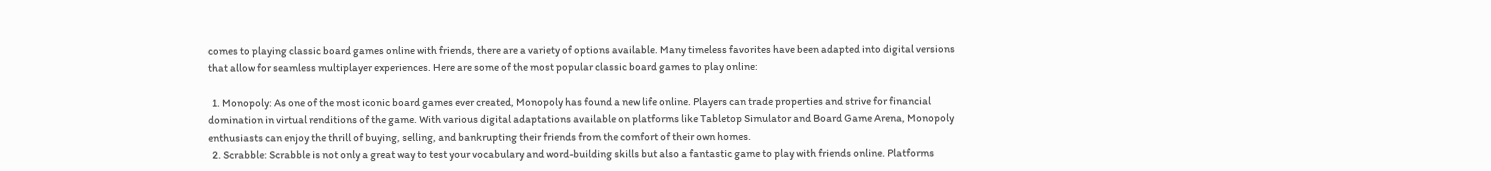comes to playing classic board games online with friends, there are a variety of options available. Many timeless favorites have been adapted into digital versions that allow for seamless multiplayer experiences. Here are some of the most popular classic board games to play online:

  1. Monopoly: As one of the most iconic board games ever created, Monopoly has found a new life online. Players can trade properties and strive for financial domination in virtual renditions of the game. With various digital adaptations available on platforms like Tabletop Simulator and Board Game Arena, Monopoly enthusiasts can enjoy the thrill of buying, selling, and bankrupting their friends from the comfort of their own homes.
  2. Scrabble: Scrabble is not only a great way to test your vocabulary and word-building skills but also a fantastic game to play with friends online. Platforms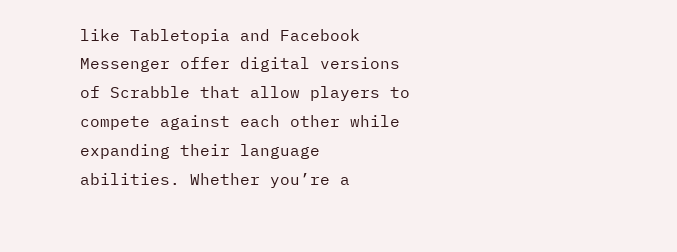like Tabletopia and Facebook Messenger offer digital versions of Scrabble that allow players to compete against each other while expanding their language abilities. Whether you’re a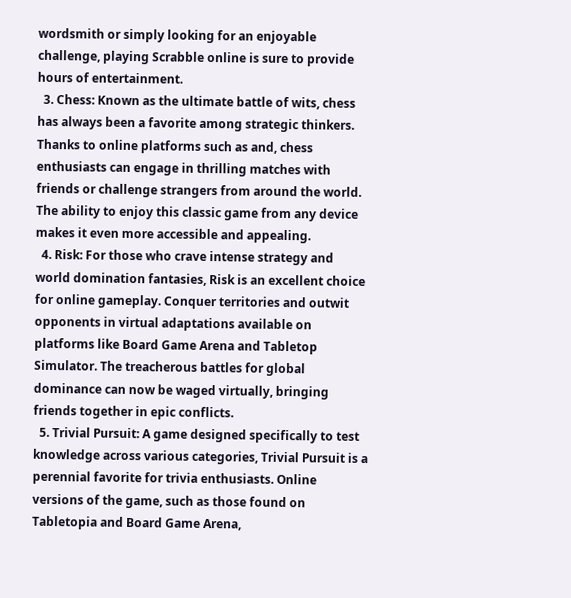wordsmith or simply looking for an enjoyable challenge, playing Scrabble online is sure to provide hours of entertainment.
  3. Chess: Known as the ultimate battle of wits, chess has always been a favorite among strategic thinkers. Thanks to online platforms such as and, chess enthusiasts can engage in thrilling matches with friends or challenge strangers from around the world. The ability to enjoy this classic game from any device makes it even more accessible and appealing.
  4. Risk: For those who crave intense strategy and world domination fantasies, Risk is an excellent choice for online gameplay. Conquer territories and outwit opponents in virtual adaptations available on platforms like Board Game Arena and Tabletop Simulator. The treacherous battles for global dominance can now be waged virtually, bringing friends together in epic conflicts.
  5. Trivial Pursuit: A game designed specifically to test knowledge across various categories, Trivial Pursuit is a perennial favorite for trivia enthusiasts. Online versions of the game, such as those found on Tabletopia and Board Game Arena,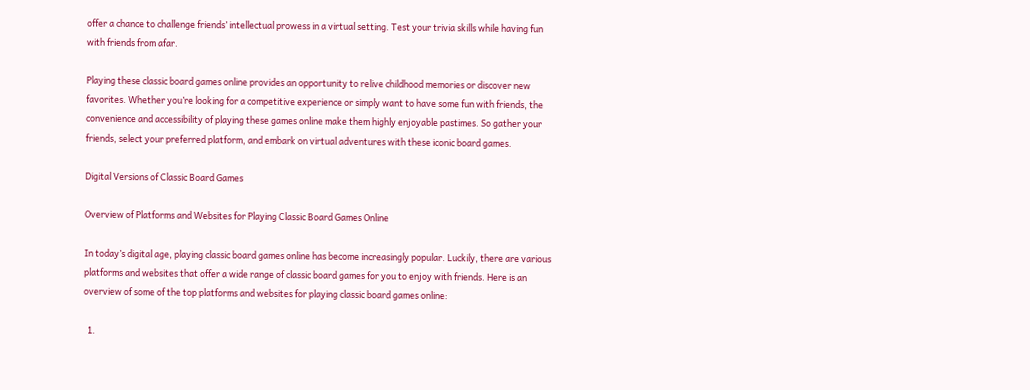offer a chance to challenge friends’ intellectual prowess in a virtual setting. Test your trivia skills while having fun with friends from afar.

Playing these classic board games online provides an opportunity to relive childhood memories or discover new favorites. Whether you’re looking for a competitive experience or simply want to have some fun with friends, the convenience and accessibility of playing these games online make them highly enjoyable pastimes. So gather your friends, select your preferred platform, and embark on virtual adventures with these iconic board games.

Digital Versions of Classic Board Games

Overview of Platforms and Websites for Playing Classic Board Games Online

In today’s digital age, playing classic board games online has become increasingly popular. Luckily, there are various platforms and websites that offer a wide range of classic board games for you to enjoy with friends. Here is an overview of some of the top platforms and websites for playing classic board games online:

  1.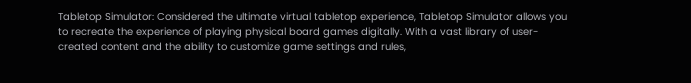Tabletop Simulator: Considered the ultimate virtual tabletop experience, Tabletop Simulator allows you to recreate the experience of playing physical board games digitally. With a vast library of user-created content and the ability to customize game settings and rules,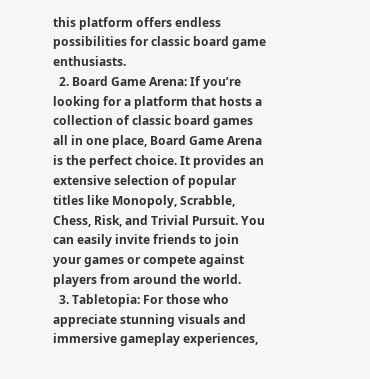this platform offers endless possibilities for classic board game enthusiasts.
  2. Board Game Arena: If you’re looking for a platform that hosts a collection of classic board games all in one place, Board Game Arena is the perfect choice. It provides an extensive selection of popular titles like Monopoly, Scrabble, Chess, Risk, and Trivial Pursuit. You can easily invite friends to join your games or compete against players from around the world.
  3. Tabletopia: For those who appreciate stunning visuals and immersive gameplay experiences,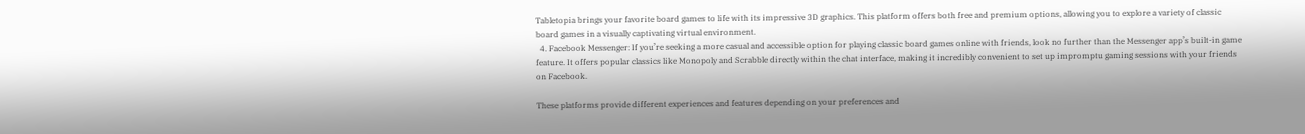Tabletopia brings your favorite board games to life with its impressive 3D graphics. This platform offers both free and premium options, allowing you to explore a variety of classic board games in a visually captivating virtual environment.
  4. Facebook Messenger: If you’re seeking a more casual and accessible option for playing classic board games online with friends, look no further than the Messenger app’s built-in game feature. It offers popular classics like Monopoly and Scrabble directly within the chat interface, making it incredibly convenient to set up impromptu gaming sessions with your friends on Facebook.

These platforms provide different experiences and features depending on your preferences and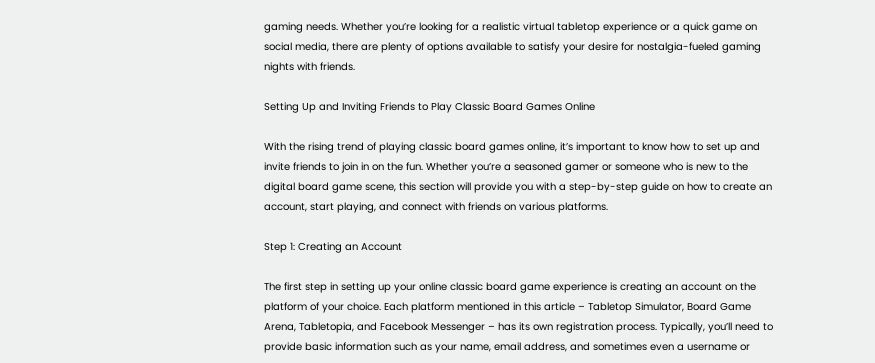gaming needs. Whether you’re looking for a realistic virtual tabletop experience or a quick game on social media, there are plenty of options available to satisfy your desire for nostalgia-fueled gaming nights with friends.

Setting Up and Inviting Friends to Play Classic Board Games Online

With the rising trend of playing classic board games online, it’s important to know how to set up and invite friends to join in on the fun. Whether you’re a seasoned gamer or someone who is new to the digital board game scene, this section will provide you with a step-by-step guide on how to create an account, start playing, and connect with friends on various platforms.

Step 1: Creating an Account

The first step in setting up your online classic board game experience is creating an account on the platform of your choice. Each platform mentioned in this article – Tabletop Simulator, Board Game Arena, Tabletopia, and Facebook Messenger – has its own registration process. Typically, you’ll need to provide basic information such as your name, email address, and sometimes even a username or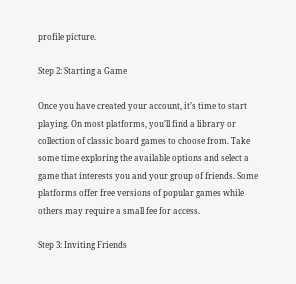profile picture.

Step 2: Starting a Game

Once you have created your account, it’s time to start playing. On most platforms, you’ll find a library or collection of classic board games to choose from. Take some time exploring the available options and select a game that interests you and your group of friends. Some platforms offer free versions of popular games while others may require a small fee for access.

Step 3: Inviting Friends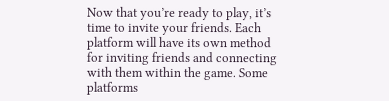Now that you’re ready to play, it’s time to invite your friends. Each platform will have its own method for inviting friends and connecting with them within the game. Some platforms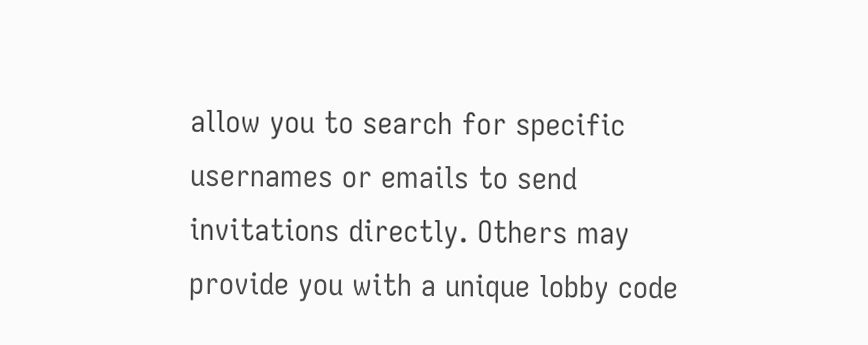allow you to search for specific usernames or emails to send invitations directly. Others may provide you with a unique lobby code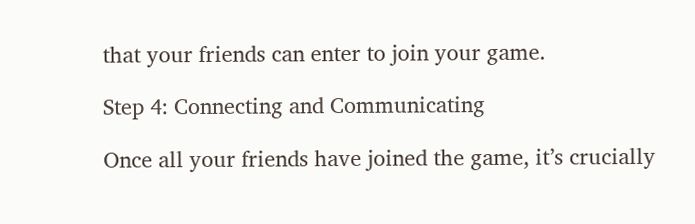that your friends can enter to join your game.

Step 4: Connecting and Communicating

Once all your friends have joined the game, it’s crucially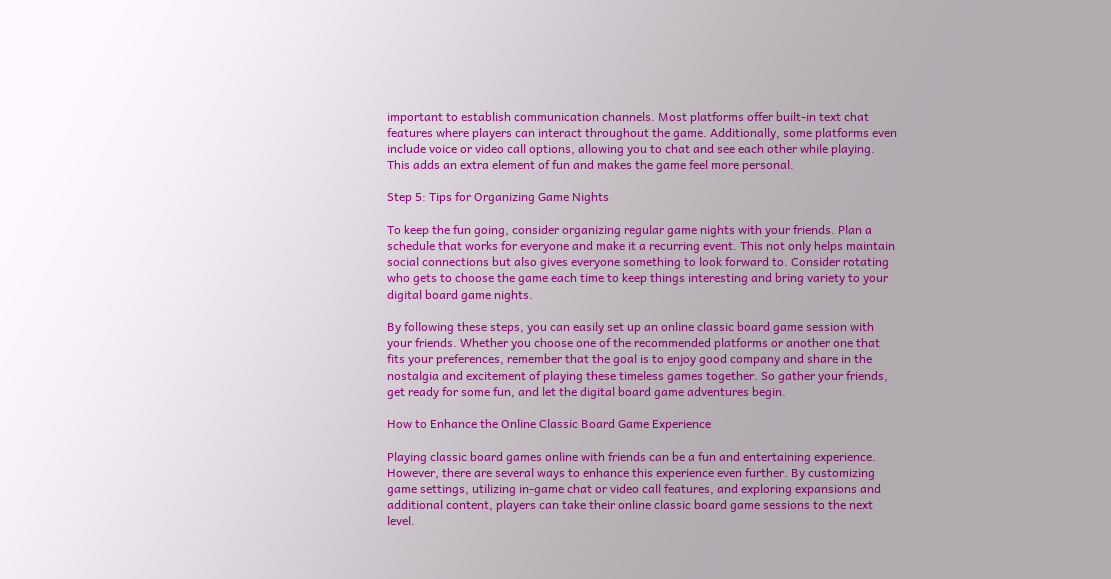important to establish communication channels. Most platforms offer built-in text chat features where players can interact throughout the game. Additionally, some platforms even include voice or video call options, allowing you to chat and see each other while playing. This adds an extra element of fun and makes the game feel more personal.

Step 5: Tips for Organizing Game Nights

To keep the fun going, consider organizing regular game nights with your friends. Plan a schedule that works for everyone and make it a recurring event. This not only helps maintain social connections but also gives everyone something to look forward to. Consider rotating who gets to choose the game each time to keep things interesting and bring variety to your digital board game nights.

By following these steps, you can easily set up an online classic board game session with your friends. Whether you choose one of the recommended platforms or another one that fits your preferences, remember that the goal is to enjoy good company and share in the nostalgia and excitement of playing these timeless games together. So gather your friends, get ready for some fun, and let the digital board game adventures begin.

How to Enhance the Online Classic Board Game Experience

Playing classic board games online with friends can be a fun and entertaining experience. However, there are several ways to enhance this experience even further. By customizing game settings, utilizing in-game chat or video call features, and exploring expansions and additional content, players can take their online classic board game sessions to the next level.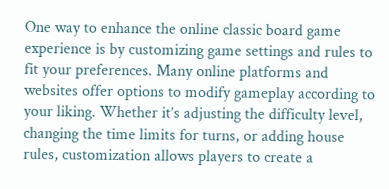One way to enhance the online classic board game experience is by customizing game settings and rules to fit your preferences. Many online platforms and websites offer options to modify gameplay according to your liking. Whether it’s adjusting the difficulty level, changing the time limits for turns, or adding house rules, customization allows players to create a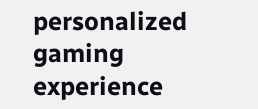personalized gaming experience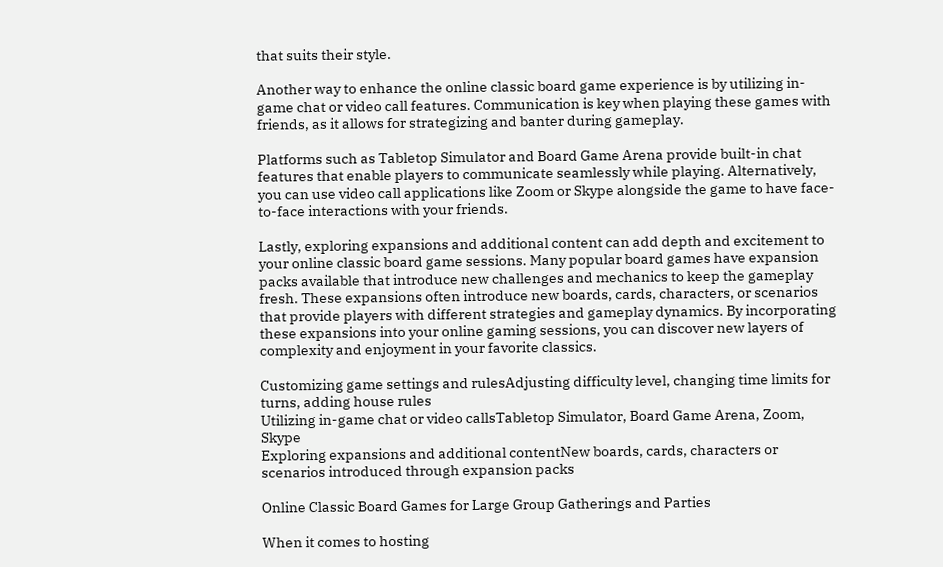that suits their style.

Another way to enhance the online classic board game experience is by utilizing in-game chat or video call features. Communication is key when playing these games with friends, as it allows for strategizing and banter during gameplay.

Platforms such as Tabletop Simulator and Board Game Arena provide built-in chat features that enable players to communicate seamlessly while playing. Alternatively, you can use video call applications like Zoom or Skype alongside the game to have face-to-face interactions with your friends.

Lastly, exploring expansions and additional content can add depth and excitement to your online classic board game sessions. Many popular board games have expansion packs available that introduce new challenges and mechanics to keep the gameplay fresh. These expansions often introduce new boards, cards, characters, or scenarios that provide players with different strategies and gameplay dynamics. By incorporating these expansions into your online gaming sessions, you can discover new layers of complexity and enjoyment in your favorite classics.

Customizing game settings and rulesAdjusting difficulty level, changing time limits for turns, adding house rules
Utilizing in-game chat or video callsTabletop Simulator, Board Game Arena, Zoom, Skype
Exploring expansions and additional contentNew boards, cards, characters or scenarios introduced through expansion packs

Online Classic Board Games for Large Group Gatherings and Parties

When it comes to hosting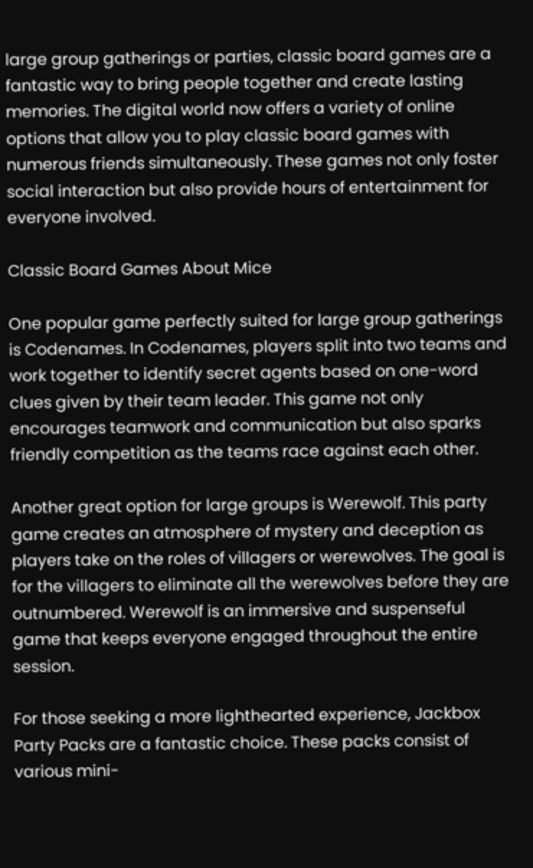large group gatherings or parties, classic board games are a fantastic way to bring people together and create lasting memories. The digital world now offers a variety of online options that allow you to play classic board games with numerous friends simultaneously. These games not only foster social interaction but also provide hours of entertainment for everyone involved.

Classic Board Games About Mice

One popular game perfectly suited for large group gatherings is Codenames. In Codenames, players split into two teams and work together to identify secret agents based on one-word clues given by their team leader. This game not only encourages teamwork and communication but also sparks friendly competition as the teams race against each other.

Another great option for large groups is Werewolf. This party game creates an atmosphere of mystery and deception as players take on the roles of villagers or werewolves. The goal is for the villagers to eliminate all the werewolves before they are outnumbered. Werewolf is an immersive and suspenseful game that keeps everyone engaged throughout the entire session.

For those seeking a more lighthearted experience, Jackbox Party Packs are a fantastic choice. These packs consist of various mini-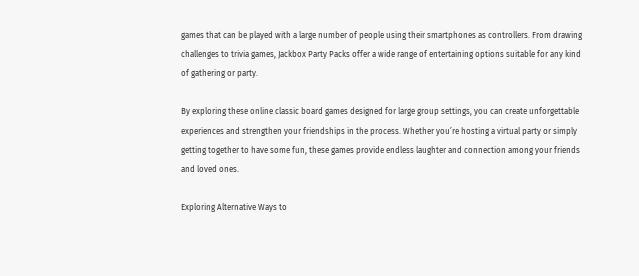games that can be played with a large number of people using their smartphones as controllers. From drawing challenges to trivia games, Jackbox Party Packs offer a wide range of entertaining options suitable for any kind of gathering or party.

By exploring these online classic board games designed for large group settings, you can create unforgettable experiences and strengthen your friendships in the process. Whether you’re hosting a virtual party or simply getting together to have some fun, these games provide endless laughter and connection among your friends and loved ones.

Exploring Alternative Ways to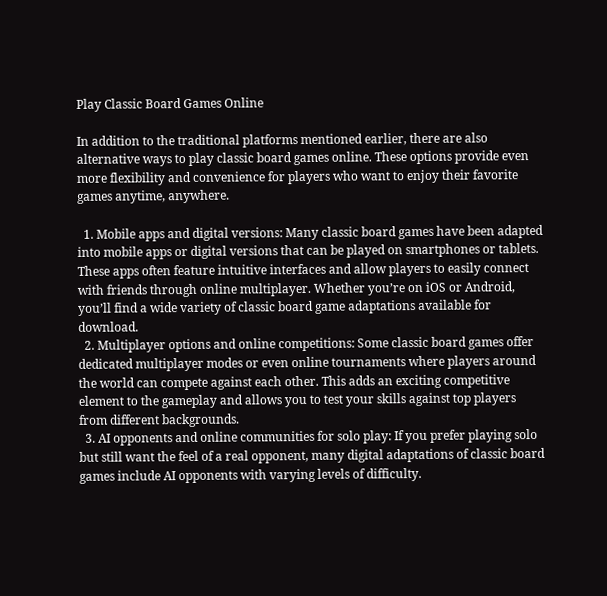Play Classic Board Games Online

In addition to the traditional platforms mentioned earlier, there are also alternative ways to play classic board games online. These options provide even more flexibility and convenience for players who want to enjoy their favorite games anytime, anywhere.

  1. Mobile apps and digital versions: Many classic board games have been adapted into mobile apps or digital versions that can be played on smartphones or tablets. These apps often feature intuitive interfaces and allow players to easily connect with friends through online multiplayer. Whether you’re on iOS or Android, you’ll find a wide variety of classic board game adaptations available for download.
  2. Multiplayer options and online competitions: Some classic board games offer dedicated multiplayer modes or even online tournaments where players around the world can compete against each other. This adds an exciting competitive element to the gameplay and allows you to test your skills against top players from different backgrounds.
  3. AI opponents and online communities for solo play: If you prefer playing solo but still want the feel of a real opponent, many digital adaptations of classic board games include AI opponents with varying levels of difficulty.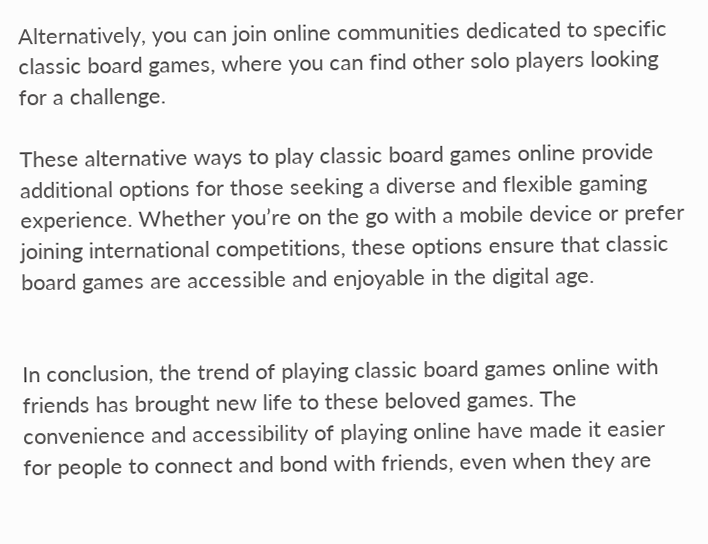Alternatively, you can join online communities dedicated to specific classic board games, where you can find other solo players looking for a challenge.

These alternative ways to play classic board games online provide additional options for those seeking a diverse and flexible gaming experience. Whether you’re on the go with a mobile device or prefer joining international competitions, these options ensure that classic board games are accessible and enjoyable in the digital age.


In conclusion, the trend of playing classic board games online with friends has brought new life to these beloved games. The convenience and accessibility of playing online have made it easier for people to connect and bond with friends, even when they are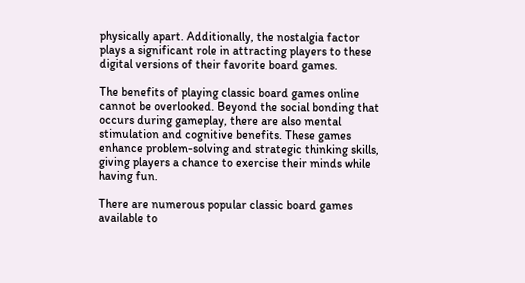physically apart. Additionally, the nostalgia factor plays a significant role in attracting players to these digital versions of their favorite board games.

The benefits of playing classic board games online cannot be overlooked. Beyond the social bonding that occurs during gameplay, there are also mental stimulation and cognitive benefits. These games enhance problem-solving and strategic thinking skills, giving players a chance to exercise their minds while having fun.

There are numerous popular classic board games available to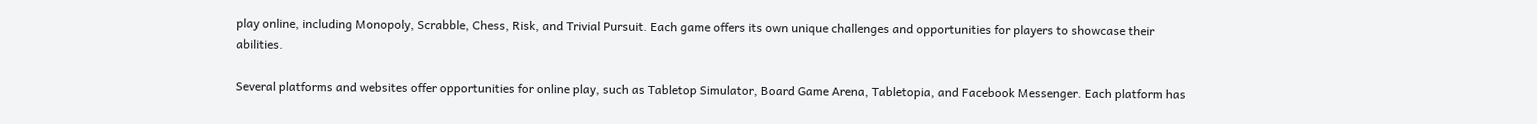play online, including Monopoly, Scrabble, Chess, Risk, and Trivial Pursuit. Each game offers its own unique challenges and opportunities for players to showcase their abilities.

Several platforms and websites offer opportunities for online play, such as Tabletop Simulator, Board Game Arena, Tabletopia, and Facebook Messenger. Each platform has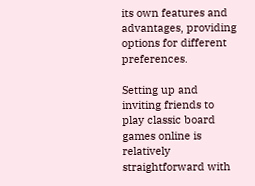its own features and advantages, providing options for different preferences.

Setting up and inviting friends to play classic board games online is relatively straightforward with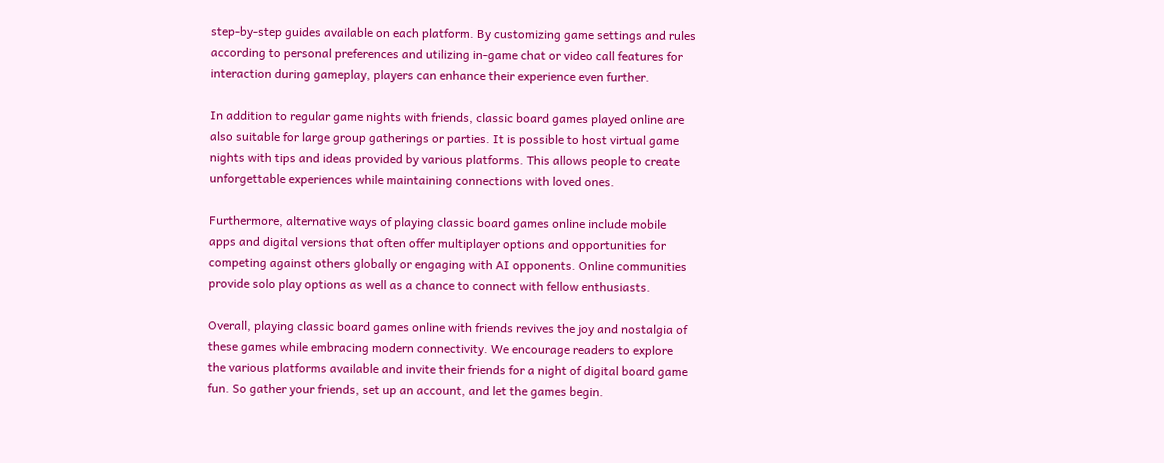step-by-step guides available on each platform. By customizing game settings and rules according to personal preferences and utilizing in-game chat or video call features for interaction during gameplay, players can enhance their experience even further.

In addition to regular game nights with friends, classic board games played online are also suitable for large group gatherings or parties. It is possible to host virtual game nights with tips and ideas provided by various platforms. This allows people to create unforgettable experiences while maintaining connections with loved ones.

Furthermore, alternative ways of playing classic board games online include mobile apps and digital versions that often offer multiplayer options and opportunities for competing against others globally or engaging with AI opponents. Online communities provide solo play options as well as a chance to connect with fellow enthusiasts.

Overall, playing classic board games online with friends revives the joy and nostalgia of these games while embracing modern connectivity. We encourage readers to explore the various platforms available and invite their friends for a night of digital board game fun. So gather your friends, set up an account, and let the games begin.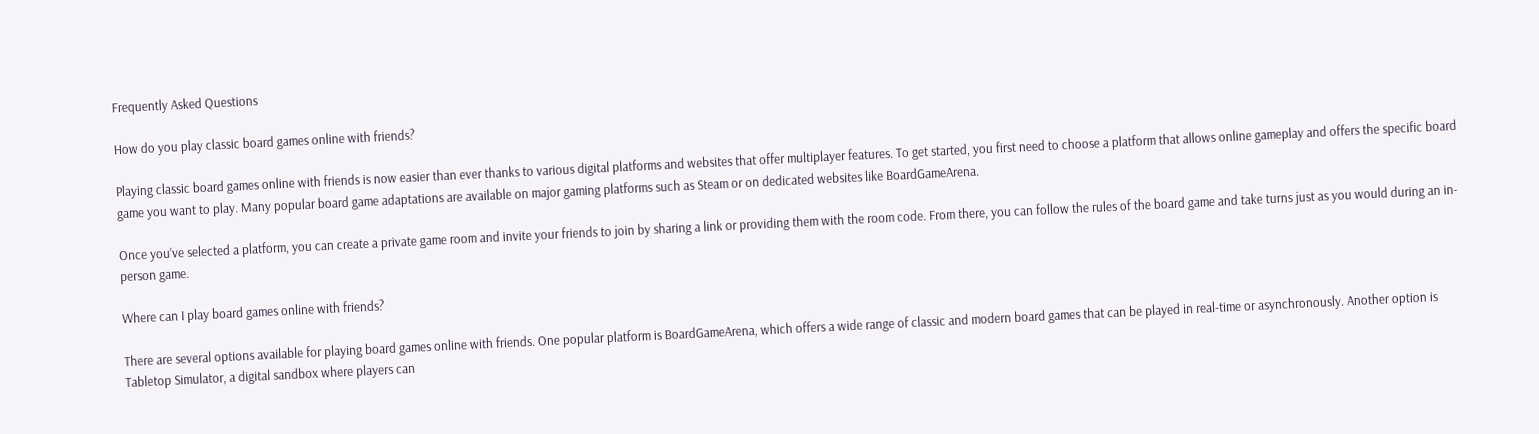Frequently Asked Questions

How do you play classic board games online with friends?

Playing classic board games online with friends is now easier than ever thanks to various digital platforms and websites that offer multiplayer features. To get started, you first need to choose a platform that allows online gameplay and offers the specific board game you want to play. Many popular board game adaptations are available on major gaming platforms such as Steam or on dedicated websites like BoardGameArena.

Once you’ve selected a platform, you can create a private game room and invite your friends to join by sharing a link or providing them with the room code. From there, you can follow the rules of the board game and take turns just as you would during an in-person game.

Where can I play board games online with friends?

There are several options available for playing board games online with friends. One popular platform is BoardGameArena, which offers a wide range of classic and modern board games that can be played in real-time or asynchronously. Another option is Tabletop Simulator, a digital sandbox where players can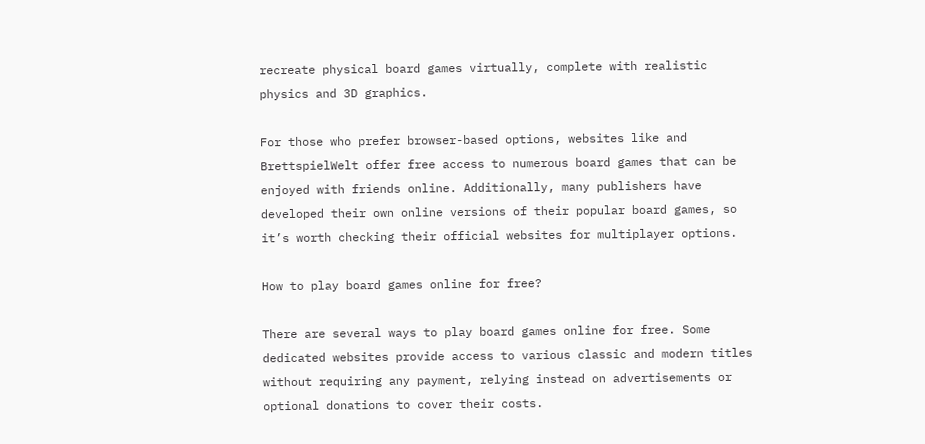recreate physical board games virtually, complete with realistic physics and 3D graphics.

For those who prefer browser-based options, websites like and BrettspielWelt offer free access to numerous board games that can be enjoyed with friends online. Additionally, many publishers have developed their own online versions of their popular board games, so it’s worth checking their official websites for multiplayer options.

How to play board games online for free?

There are several ways to play board games online for free. Some dedicated websites provide access to various classic and modern titles without requiring any payment, relying instead on advertisements or optional donations to cover their costs.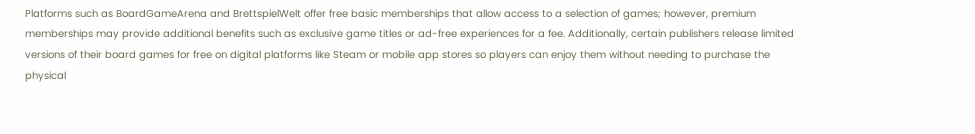Platforms such as BoardGameArena and BrettspielWelt offer free basic memberships that allow access to a selection of games; however, premium memberships may provide additional benefits such as exclusive game titles or ad-free experiences for a fee. Additionally, certain publishers release limited versions of their board games for free on digital platforms like Steam or mobile app stores so players can enjoy them without needing to purchase the physical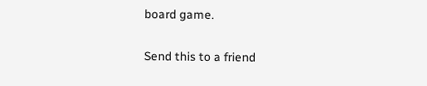board game.

Send this to a friend